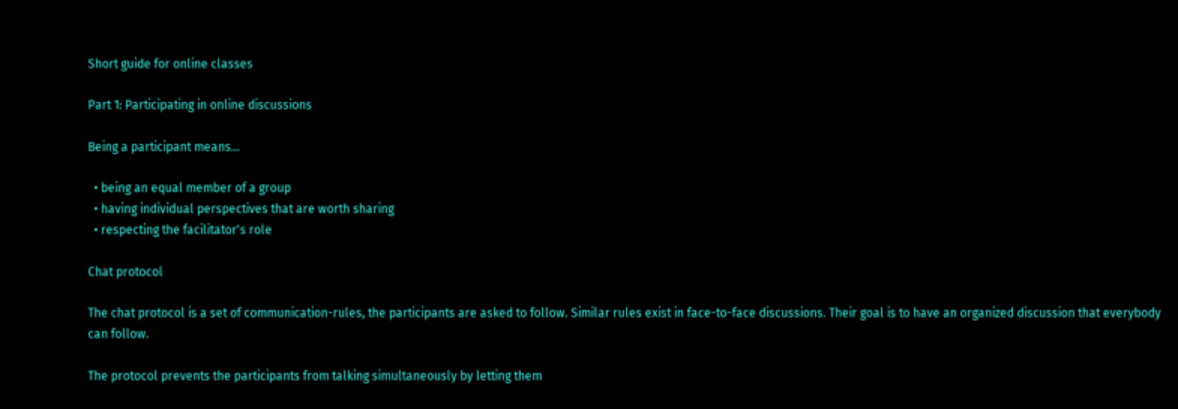Short guide for online classes

Part 1: Participating in online discussions

Being a participant means...

  • being an equal member of a group
  • having individual perspectives that are worth sharing
  • respecting the facilitator's role

Chat protocol

The chat protocol is a set of communication-rules, the participants are asked to follow. Similar rules exist in face-to-face discussions. Their goal is to have an organized discussion that everybody can follow.

The protocol prevents the participants from talking simultaneously by letting them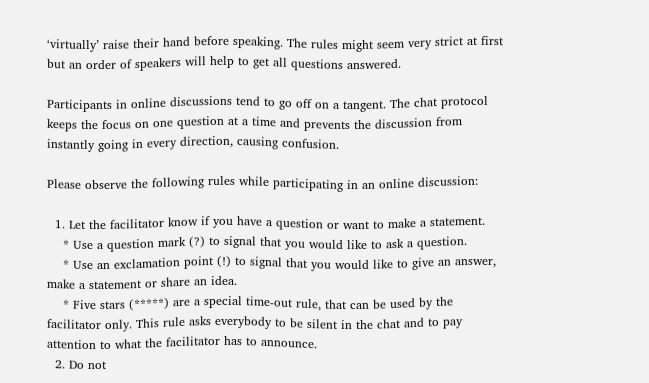‘virtually’ raise their hand before speaking. The rules might seem very strict at first but an order of speakers will help to get all questions answered.

Participants in online discussions tend to go off on a tangent. The chat protocol keeps the focus on one question at a time and prevents the discussion from instantly going in every direction, causing confusion.

Please observe the following rules while participating in an online discussion:

  1. Let the facilitator know if you have a question or want to make a statement.
    * Use a question mark (?) to signal that you would like to ask a question.
    * Use an exclamation point (!) to signal that you would like to give an answer, make a statement or share an idea.
    * Five stars (*****) are a special time-out rule, that can be used by the facilitator only. This rule asks everybody to be silent in the chat and to pay attention to what the facilitator has to announce.
  2. Do not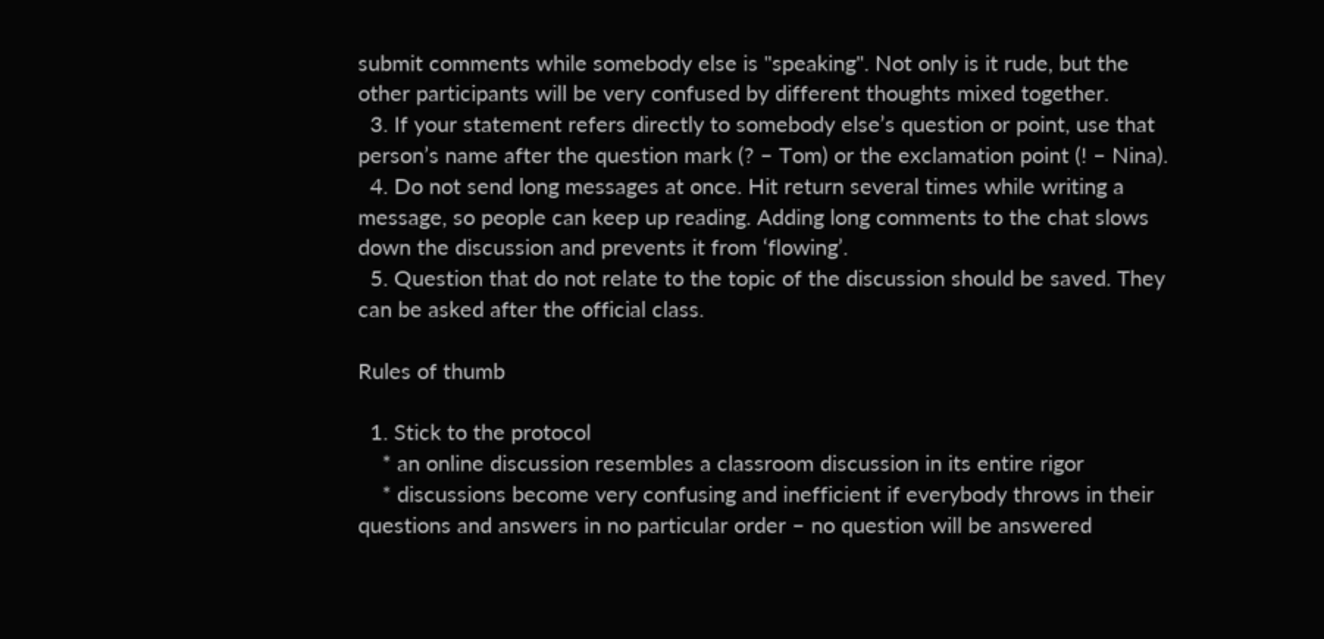submit comments while somebody else is "speaking". Not only is it rude, but the other participants will be very confused by different thoughts mixed together.
  3. If your statement refers directly to somebody else’s question or point, use that person’s name after the question mark (? – Tom) or the exclamation point (! – Nina).
  4. Do not send long messages at once. Hit return several times while writing a message, so people can keep up reading. Adding long comments to the chat slows down the discussion and prevents it from ‘flowing’.
  5. Question that do not relate to the topic of the discussion should be saved. They can be asked after the official class.

Rules of thumb

  1. Stick to the protocol
    * an online discussion resembles a classroom discussion in its entire rigor
    * discussions become very confusing and inefficient if everybody throws in their questions and answers in no particular order – no question will be answered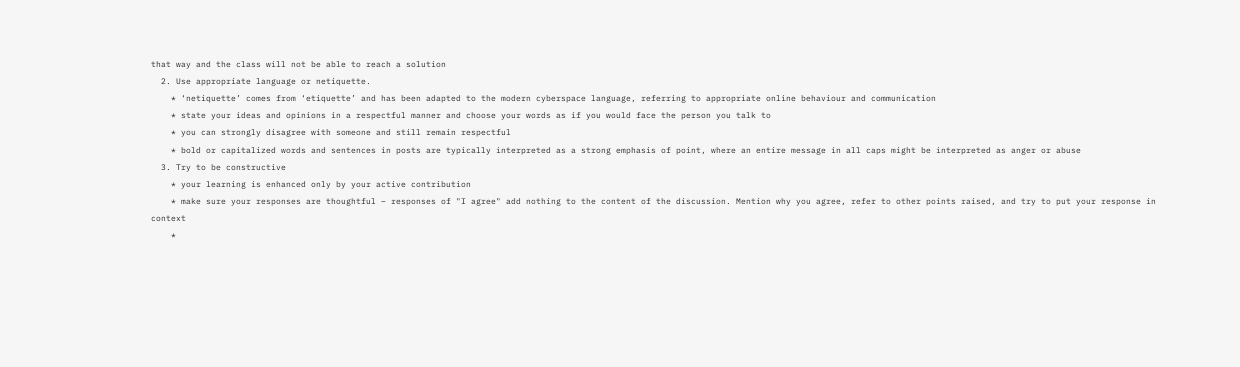that way and the class will not be able to reach a solution
  2. Use appropriate language or netiquette.
    * ‘netiquette’ comes from ‘etiquette’ and has been adapted to the modern cyberspace language, referring to appropriate online behaviour and communication
    * state your ideas and opinions in a respectful manner and choose your words as if you would face the person you talk to
    * you can strongly disagree with someone and still remain respectful
    * bold or capitalized words and sentences in posts are typically interpreted as a strong emphasis of point, where an entire message in all caps might be interpreted as anger or abuse
  3. Try to be constructive
    * your learning is enhanced only by your active contribution
    * make sure your responses are thoughtful – responses of "I agree" add nothing to the content of the discussion. Mention why you agree, refer to other points raised, and try to put your response in context
    *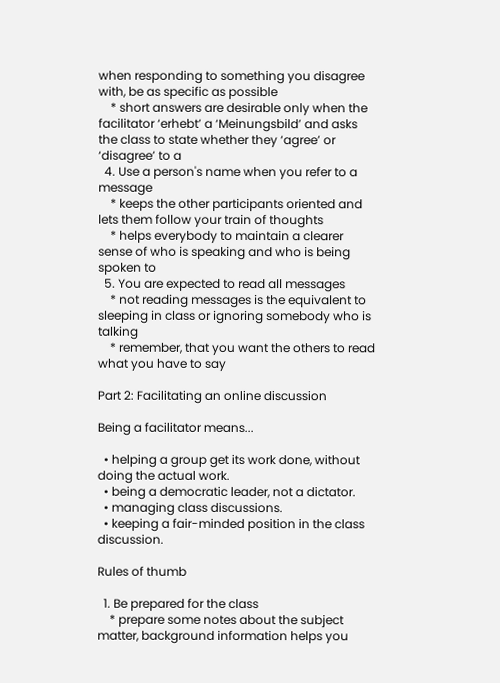when responding to something you disagree with, be as specific as possible
    * short answers are desirable only when the facilitator ‘erhebt’ a ‘Meinungsbild’ and asks the class to state whether they ‘agree’ or ‘disagree’ to a
  4. Use a person's name when you refer to a message
    * keeps the other participants oriented and lets them follow your train of thoughts
    * helps everybody to maintain a clearer sense of who is speaking and who is being spoken to
  5. You are expected to read all messages
    * not reading messages is the equivalent to sleeping in class or ignoring somebody who is talking
    * remember, that you want the others to read what you have to say

Part 2: Facilitating an online discussion

Being a facilitator means...

  • helping a group get its work done, without doing the actual work.
  • being a democratic leader, not a dictator.
  • managing class discussions.
  • keeping a fair-minded position in the class discussion.

Rules of thumb

  1. Be prepared for the class
    * prepare some notes about the subject matter, background information helps you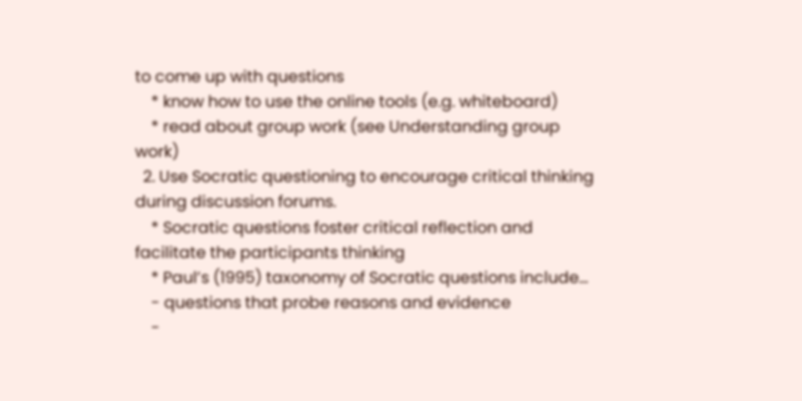to come up with questions
    * know how to use the online tools (e.g. whiteboard)
    * read about group work (see Understanding group work)
  2. Use Socratic questioning to encourage critical thinking during discussion forums.
    * Socratic questions foster critical reflection and facilitate the participants thinking
    * Paul’s (1995) taxonomy of Socratic questions include...
    - questions that probe reasons and evidence
    -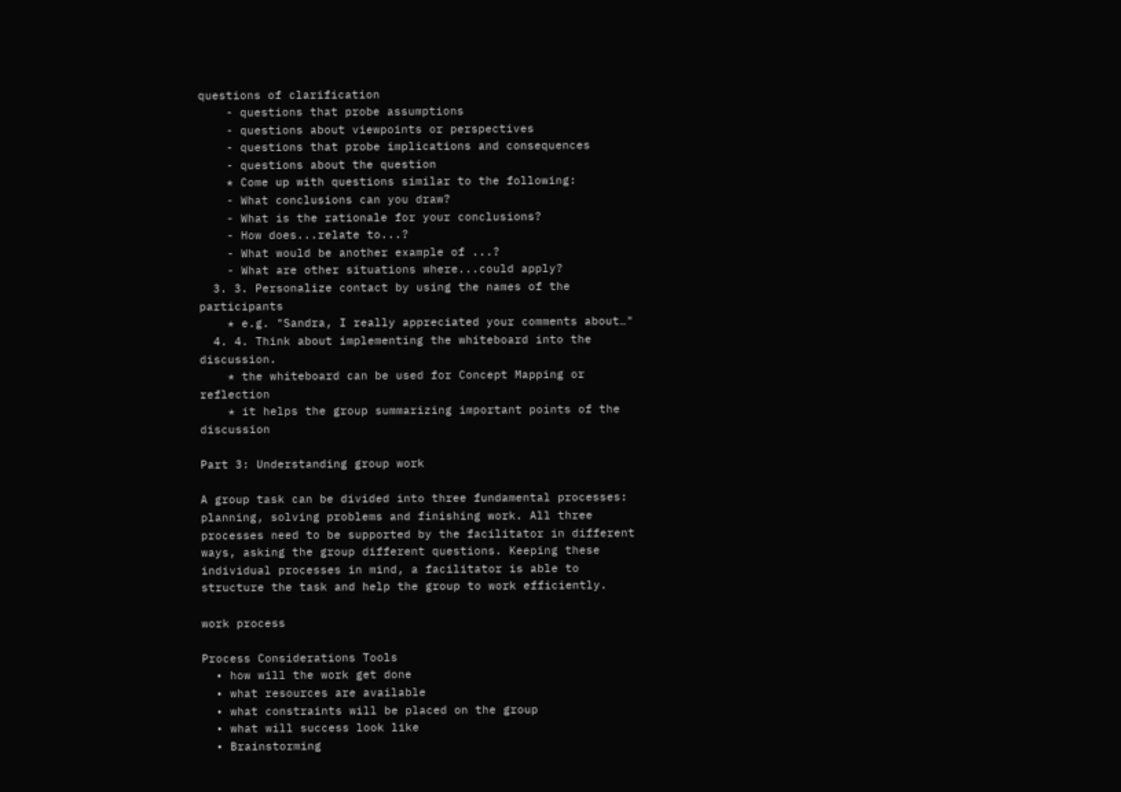questions of clarification
    - questions that probe assumptions
    - questions about viewpoints or perspectives
    - questions that probe implications and consequences
    - questions about the question
    * Come up with questions similar to the following:
    - What conclusions can you draw?
    - What is the rationale for your conclusions?
    - How does...relate to...?
    - What would be another example of ...?
    - What are other situations where...could apply?
  3. 3. Personalize contact by using the names of the participants
    * e.g. "Sandra, I really appreciated your comments about…"
  4. 4. Think about implementing the whiteboard into the discussion.
    * the whiteboard can be used for Concept Mapping or reflection
    * it helps the group summarizing important points of the discussion

Part 3: Understanding group work

A group task can be divided into three fundamental processes: planning, solving problems and finishing work. All three processes need to be supported by the facilitator in different ways, asking the group different questions. Keeping these individual processes in mind, a facilitator is able to structure the task and help the group to work efficiently.

work process

Process Considerations Tools
  • how will the work get done
  • what resources are available
  • what constraints will be placed on the group
  • what will success look like
  • Brainstorming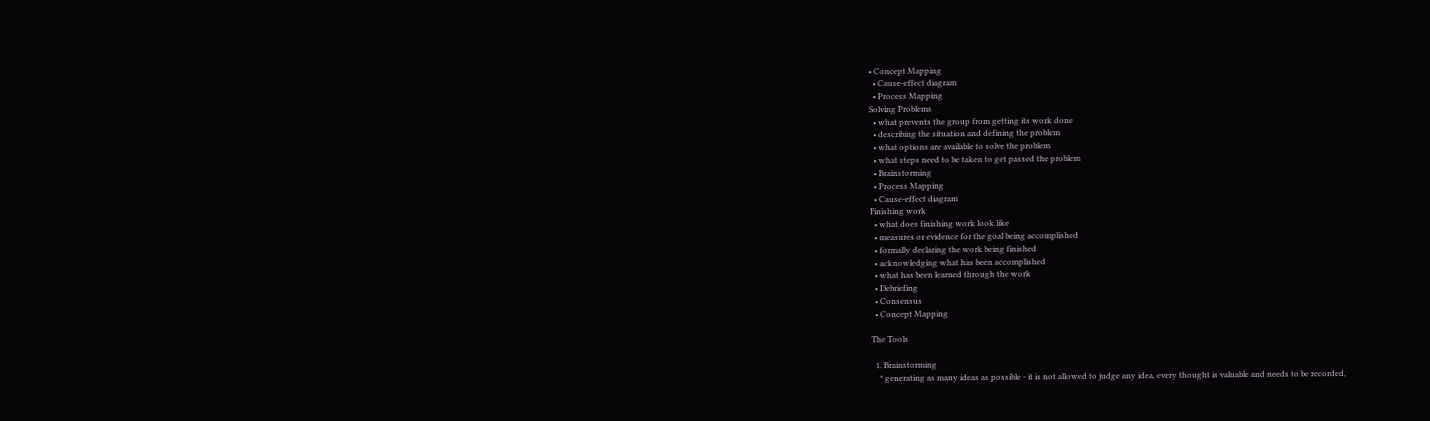• Concept Mapping
  • Cause-effect diagram
  • Process Mapping
Solving Problems
  • what prevents the group from getting its work done
  • describing the situation and defining the problem
  • what options are available to solve the problem
  • what steps need to be taken to get passed the problem
  • Brainstorming
  • Process Mapping
  • Cause-effect diagram
Finishing work
  • what does finishing work look like
  • measures or evidence for the goal being accomplished
  • formally declaring the work being finished
  • acknowledging what has been accomplished
  • what has been learned through the work
  • Debriefing
  • Consensus
  • Concept Mapping

The Tools

  1. Brainstorming
    * generating as many ideas as possible - it is not allowed to judge any idea, every thought is valuable and needs to be recorded,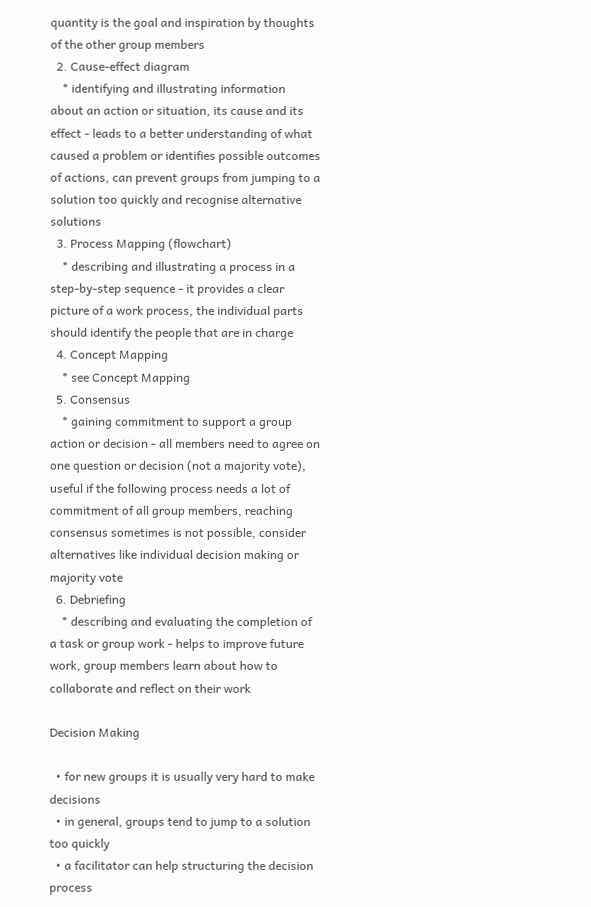quantity is the goal and inspiration by thoughts of the other group members
  2. Cause-effect diagram
    * identifying and illustrating information about an action or situation, its cause and its effect - leads to a better understanding of what caused a problem or identifies possible outcomes of actions, can prevent groups from jumping to a solution too quickly and recognise alternative solutions
  3. Process Mapping (flowchart)
    * describing and illustrating a process in a step-by-step sequence - it provides a clear picture of a work process, the individual parts should identify the people that are in charge
  4. Concept Mapping
    * see Concept Mapping
  5. Consensus
    * gaining commitment to support a group action or decision - all members need to agree on one question or decision (not a majority vote), useful if the following process needs a lot of commitment of all group members, reaching consensus sometimes is not possible, consider alternatives like individual decision making or majority vote
  6. Debriefing
    * describing and evaluating the completion of a task or group work - helps to improve future work, group members learn about how to collaborate and reflect on their work

Decision Making

  • for new groups it is usually very hard to make decisions
  • in general, groups tend to jump to a solution too quickly
  • a facilitator can help structuring the decision process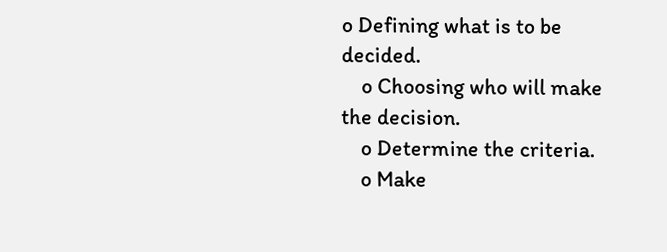o Defining what is to be decided.
    o Choosing who will make the decision.
    o Determine the criteria.
    o Make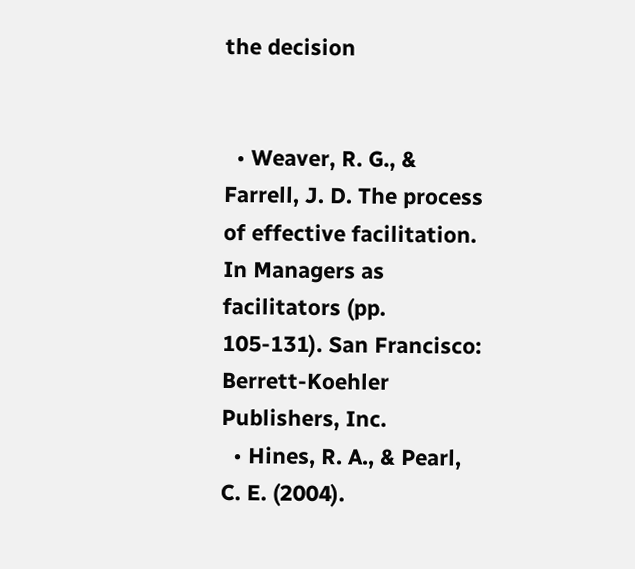the decision


  • Weaver, R. G., & Farrell, J. D. The process of effective facilitation. In Managers as facilitators (pp. 105-131). San Francisco: Berrett-Koehler Publishers, Inc.
  • Hines, R. A., & Pearl, C. E. (2004).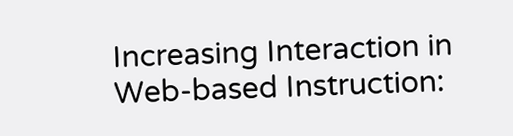Increasing Interaction in Web-based Instruction: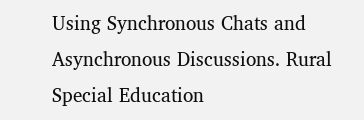Using Synchronous Chats and Asynchronous Discussions. Rural Special Education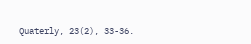Quaterly, 23(2), 33-36.